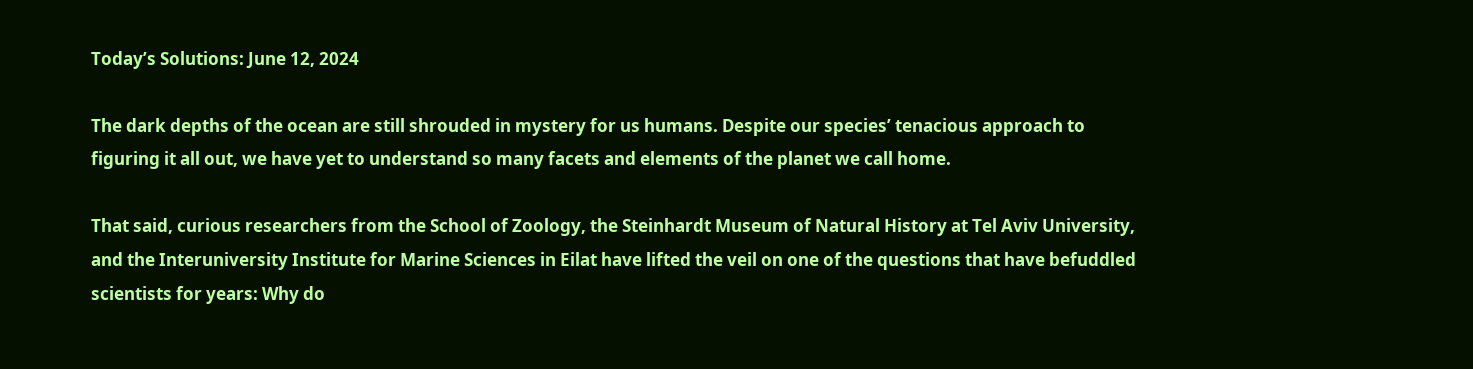Today’s Solutions: June 12, 2024

The dark depths of the ocean are still shrouded in mystery for us humans. Despite our species’ tenacious approach to figuring it all out, we have yet to understand so many facets and elements of the planet we call home.

That said, curious researchers from the School of Zoology, the Steinhardt Museum of Natural History at Tel Aviv University, and the Interuniversity Institute for Marine Sciences in Eilat have lifted the veil on one of the questions that have befuddled scientists for years: Why do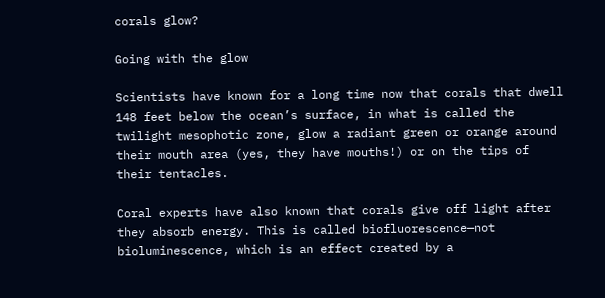corals glow?

Going with the glow

Scientists have known for a long time now that corals that dwell 148 feet below the ocean’s surface, in what is called the twilight mesophotic zone, glow a radiant green or orange around their mouth area (yes, they have mouths!) or on the tips of their tentacles.

Coral experts have also known that corals give off light after they absorb energy. This is called biofluorescence—not bioluminescence, which is an effect created by a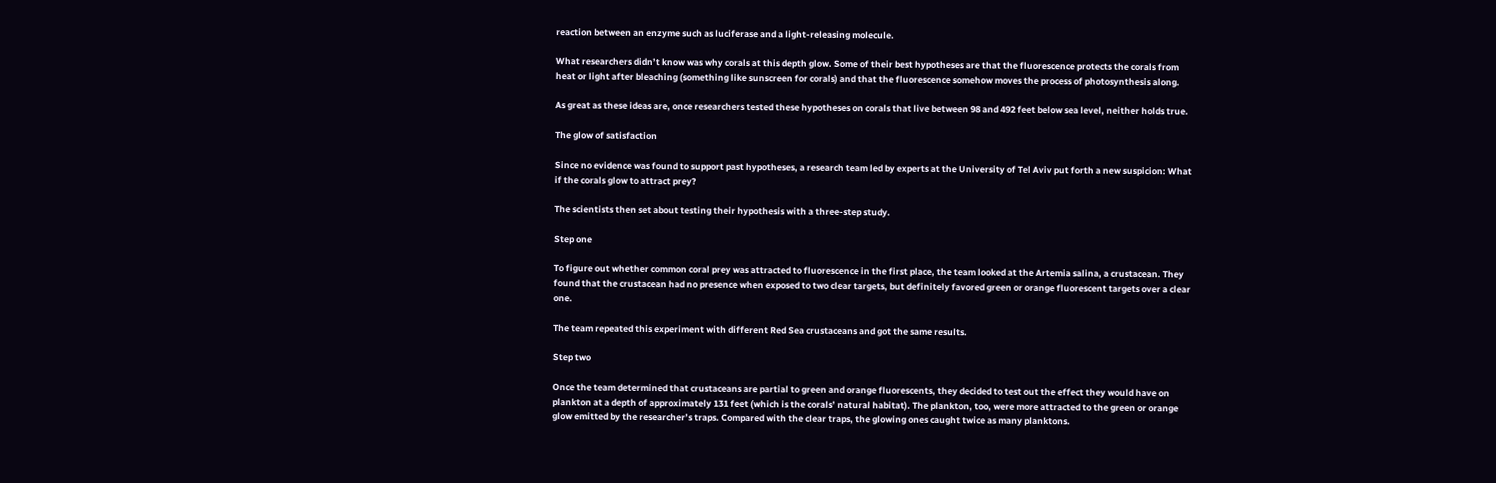reaction between an enzyme such as luciferase and a light-releasing molecule.

What researchers didn’t know was why corals at this depth glow. Some of their best hypotheses are that the fluorescence protects the corals from heat or light after bleaching (something like sunscreen for corals) and that the fluorescence somehow moves the process of photosynthesis along.

As great as these ideas are, once researchers tested these hypotheses on corals that live between 98 and 492 feet below sea level, neither holds true.

The glow of satisfaction

Since no evidence was found to support past hypotheses, a research team led by experts at the University of Tel Aviv put forth a new suspicion: What if the corals glow to attract prey?

The scientists then set about testing their hypothesis with a three-step study.

Step one

To figure out whether common coral prey was attracted to fluorescence in the first place, the team looked at the Artemia salina, a crustacean. They found that the crustacean had no presence when exposed to two clear targets, but definitely favored green or orange fluorescent targets over a clear one.

The team repeated this experiment with different Red Sea crustaceans and got the same results.

Step two

Once the team determined that crustaceans are partial to green and orange fluorescents, they decided to test out the effect they would have on plankton at a depth of approximately 131 feet (which is the corals’ natural habitat). The plankton, too, were more attracted to the green or orange glow emitted by the researcher’s traps. Compared with the clear traps, the glowing ones caught twice as many planktons.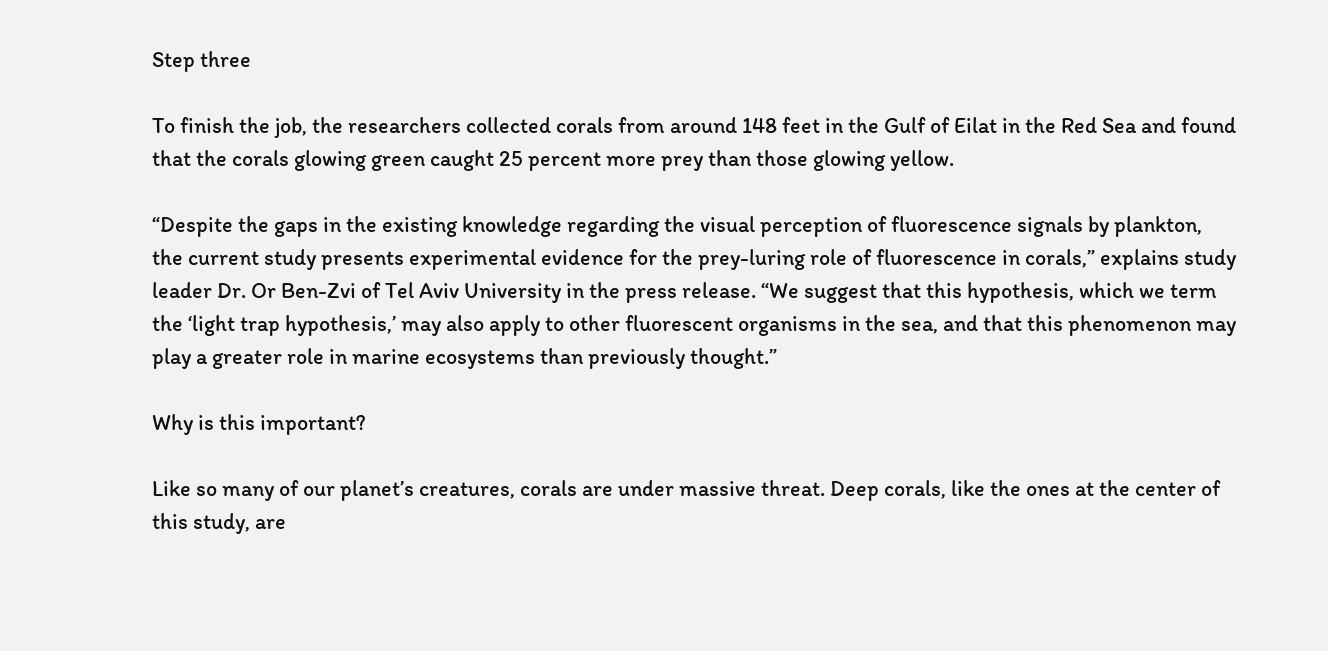Step three

To finish the job, the researchers collected corals from around 148 feet in the Gulf of Eilat in the Red Sea and found that the corals glowing green caught 25 percent more prey than those glowing yellow.

“Despite the gaps in the existing knowledge regarding the visual perception of fluorescence signals by plankton, the current study presents experimental evidence for the prey-luring role of fluorescence in corals,” explains study leader Dr. Or Ben-Zvi of Tel Aviv University in the press release. “We suggest that this hypothesis, which we term the ‘light trap hypothesis,’ may also apply to other fluorescent organisms in the sea, and that this phenomenon may play a greater role in marine ecosystems than previously thought.”

Why is this important?

Like so many of our planet’s creatures, corals are under massive threat. Deep corals, like the ones at the center of this study, are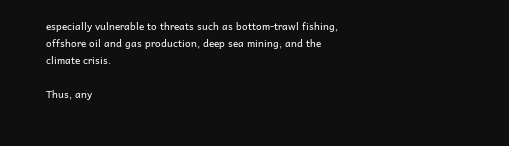especially vulnerable to threats such as bottom-trawl fishing, offshore oil and gas production, deep sea mining, and the climate crisis.

Thus, any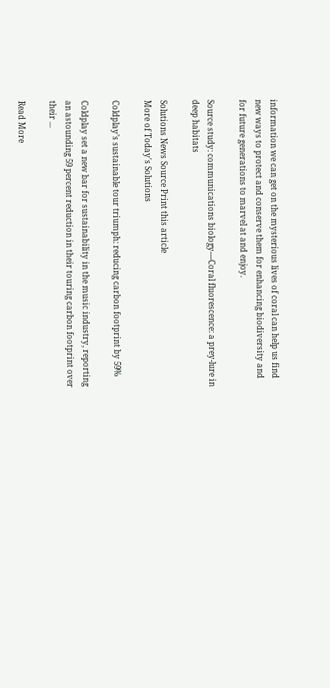information we can get on the mysterious lives of coral can help us find new ways to protect and conserve them for enhancing biodiversity and for future generations to marvel at and enjoy.

Source study: communications biology—Coral fluorescence: a prey-lure in deep habitats

Solutions News Source Print this article
More of Today's Solutions

Coldplay’s sustainable tour triumph: reducing carbon footprint by 59%

Coldplay set a new bar for sustainability in the music industry, reporting an astounding 59 percent reduction in their touring carbon footprint over their ...

Read More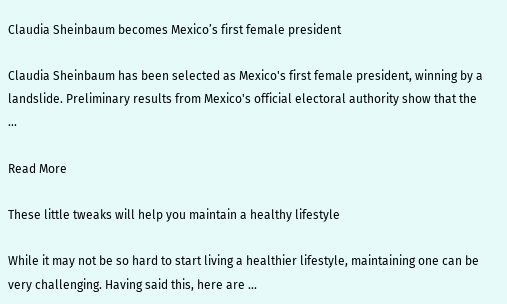Claudia Sheinbaum becomes Mexico’s first female president

Claudia Sheinbaum has been selected as Mexico's first female president, winning by a landslide. Preliminary results from Mexico's official electoral authority show that the ...

Read More

These little tweaks will help you maintain a healthy lifestyle

While it may not be so hard to start living a healthier lifestyle, maintaining one can be very challenging. Having said this, here are ...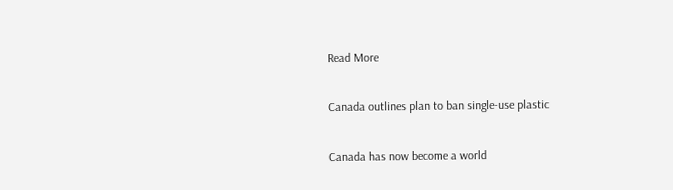Read More

Canada outlines plan to ban single-use plastic

Canada has now become a world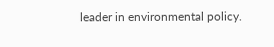leader in environmental policy.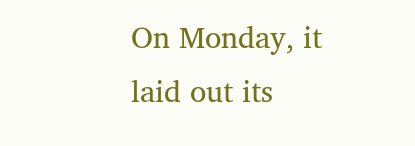On Monday, it laid out its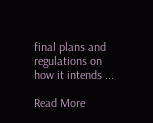final plans and regulations on how it intends ...

Read More